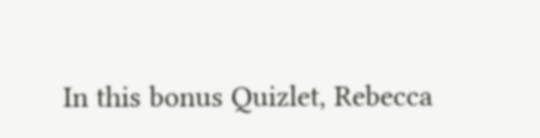In this bonus Quizlet, Rebecca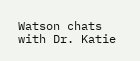Watson chats with Dr. Katie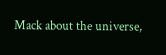Mack about the universe,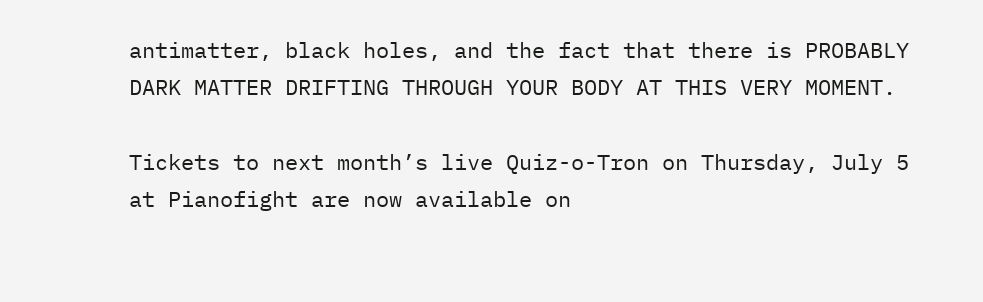antimatter, black holes, and the fact that there is PROBABLY DARK MATTER DRIFTING THROUGH YOUR BODY AT THIS VERY MOMENT.

Tickets to next month’s live Quiz-o-Tron on Thursday, July 5 at Pianofight are now available on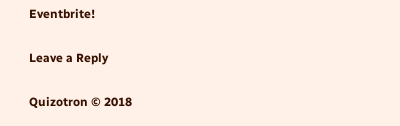Eventbrite!

Leave a Reply

Quizotron © 2018